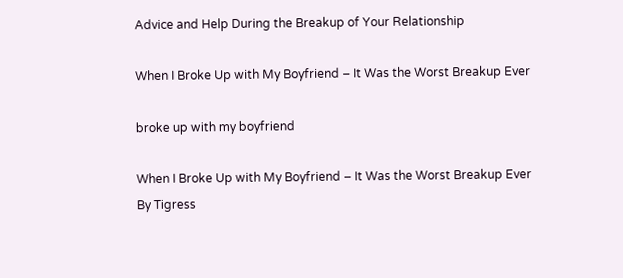Advice and Help During the Breakup of Your Relationship

When I Broke Up with My Boyfriend – It Was the Worst Breakup Ever

broke up with my boyfriend

When I Broke Up with My Boyfriend – It Was the Worst Breakup Ever
By Tigress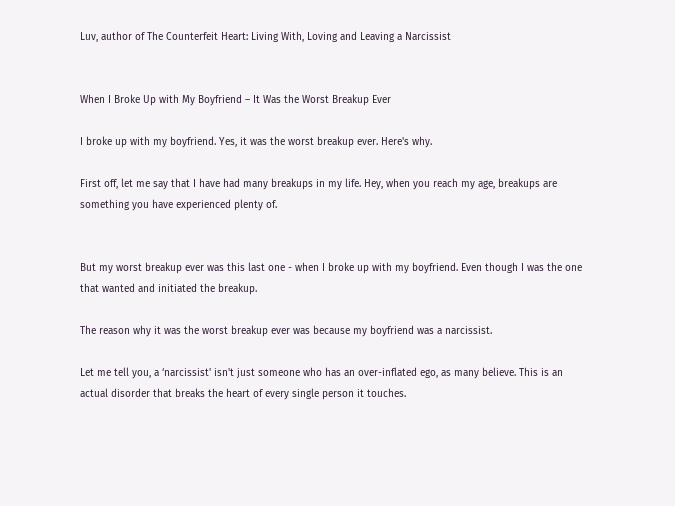Luv, author of The Counterfeit Heart: Living With, Loving and Leaving a Narcissist


When I Broke Up with My Boyfriend – It Was the Worst Breakup Ever

I broke up with my boyfriend. Yes, it was the worst breakup ever. Here's why.

First off, let me say that I have had many breakups in my life. Hey, when you reach my age, breakups are something you have experienced plenty of.


But my worst breakup ever was this last one - when I broke up with my boyfriend. Even though I was the one that wanted and initiated the breakup.

The reason why it was the worst breakup ever was because my boyfriend was a narcissist.

Let me tell you, a ‘narcissist' isn't just someone who has an over-inflated ego, as many believe. This is an actual disorder that breaks the heart of every single person it touches.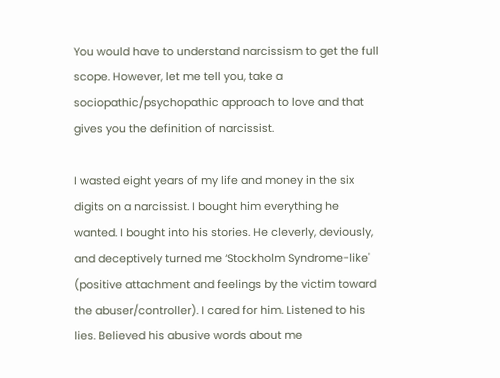You would have to understand narcissism to get the full scope. However, let me tell you, take a sociopathic/psychopathic approach to love and that gives you the definition of narcissist.

I wasted eight years of my life and money in the six digits on a narcissist. I bought him everything he wanted. I bought into his stories. He cleverly, deviously, and deceptively turned me ‘Stockholm Syndrome-like' (positive attachment and feelings by the victim toward the abuser/controller). I cared for him. Listened to his lies. Believed his abusive words about me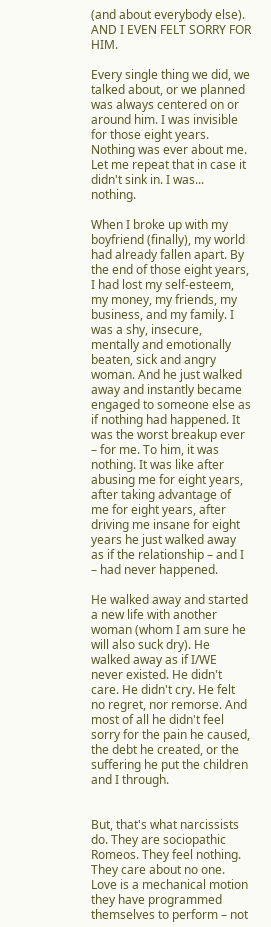(and about everybody else). AND I EVEN FELT SORRY FOR HIM.

Every single thing we did, we talked about, or we planned was always centered on or around him. I was invisible for those eight years. Nothing was ever about me. Let me repeat that in case it didn't sink in. I was... nothing.

When I broke up with my boyfriend (finally), my world had already fallen apart. By the end of those eight years, I had lost my self-esteem, my money, my friends, my business, and my family. I was a shy, insecure, mentally and emotionally beaten, sick and angry woman. And he just walked away and instantly became engaged to someone else as if nothing had happened. It was the worst breakup ever – for me. To him, it was nothing. It was like after abusing me for eight years, after taking advantage of me for eight years, after driving me insane for eight years he just walked away as if the relationship – and I – had never happened.

He walked away and started a new life with another woman (whom I am sure he will also suck dry). He walked away as if I/WE never existed. He didn't care. He didn't cry. He felt no regret, nor remorse. And most of all he didn't feel sorry for the pain he caused, the debt he created, or the suffering he put the children and I through.


But, that's what narcissists do. They are sociopathic Romeos. They feel nothing. They care about no one. Love is a mechanical motion they have programmed themselves to perform – not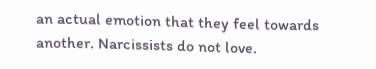an actual emotion that they feel towards another. Narcissists do not love.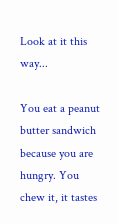Look at it this way...

You eat a peanut butter sandwich because you are hungry. You chew it, it tastes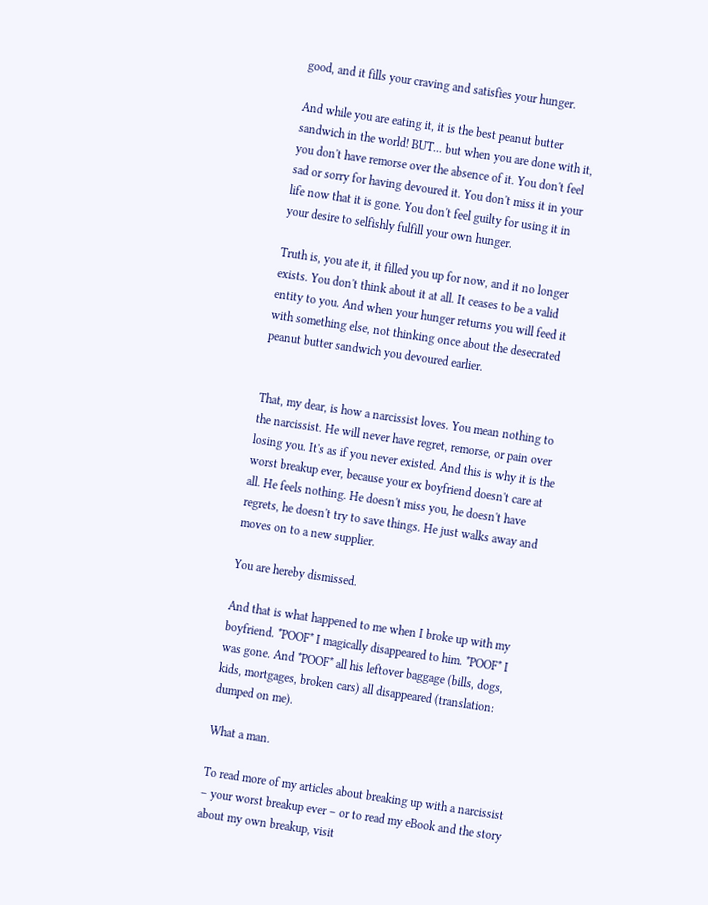good, and it fills your craving and satisfies your hunger.

And while you are eating it, it is the best peanut butter sandwich in the world! BUT... but when you are done with it, you don't have remorse over the absence of it. You don't feel sad or sorry for having devoured it. You don't miss it in your life now that it is gone. You don't feel guilty for using it in your desire to selfishly fulfill your own hunger.

Truth is, you ate it, it filled you up for now, and it no longer exists. You don't think about it at all. It ceases to be a valid entity to you. And when your hunger returns you will feed it with something else, not thinking once about the desecrated peanut butter sandwich you devoured earlier.


That, my dear, is how a narcissist loves. You mean nothing to the narcissist. He will never have regret, remorse, or pain over losing you. It's as if you never existed. And this is why it is the worst breakup ever, because your ex boyfriend doesn't care at all. He feels nothing. He doesn't miss you, he doesn't have regrets, he doesn't try to save things. He just walks away and moves on to a new supplier.

You are hereby dismissed.

And that is what happened to me when I broke up with my boyfriend. *POOF* I magically disappeared to him. *POOF* I was gone. And *POOF* all his leftover baggage (bills, dogs, kids, mortgages, broken cars) all disappeared (translation: dumped on me).

What a man.

To read more of my articles about breaking up with a narcissist – your worst breakup ever – or to read my eBook and the story about my own breakup, visit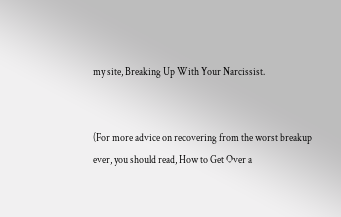my site, Breaking Up With Your Narcissist.


(For more advice on recovering from the worst breakup ever, you should read, How to Get Over a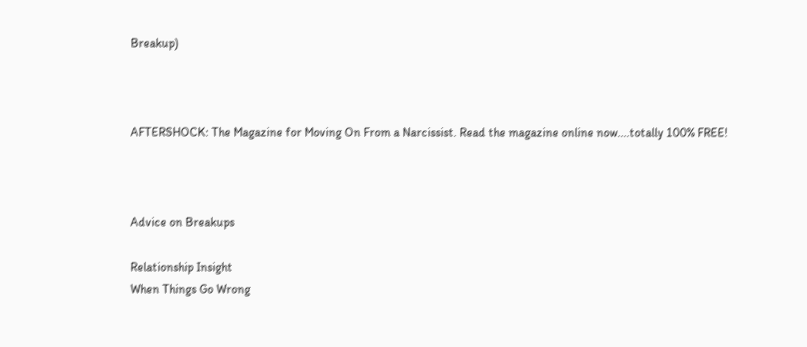Breakup)



AFTERSHOCK: The Magazine for Moving On From a Narcissist. Read the magazine online now....totally 100% FREE!



Advice on Breakups

Relationship Insight
When Things Go Wrong